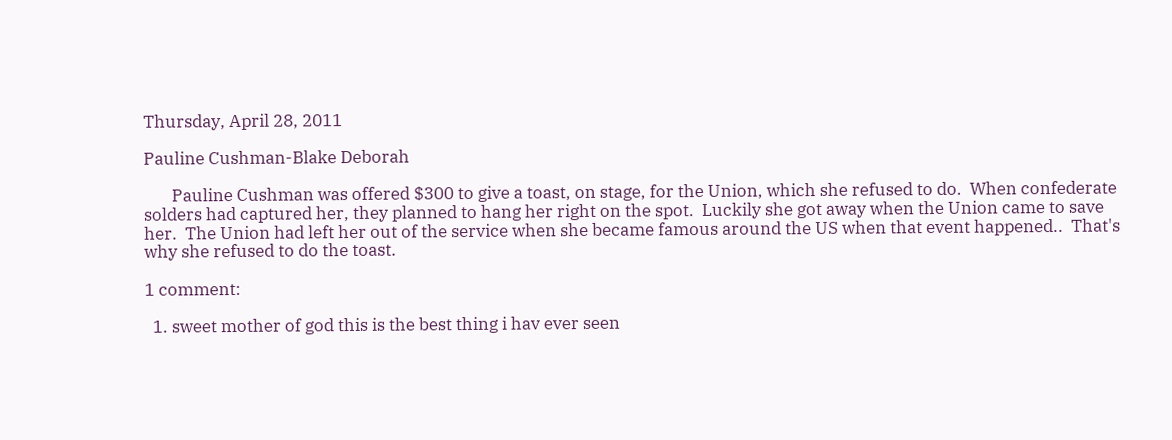Thursday, April 28, 2011

Pauline Cushman-Blake Deborah

       Pauline Cushman was offered $300 to give a toast, on stage, for the Union, which she refused to do.  When confederate solders had captured her, they planned to hang her right on the spot.  Luckily she got away when the Union came to save her.  The Union had left her out of the service when she became famous around the US when that event happened..  That's why she refused to do the toast.

1 comment:

  1. sweet mother of god this is the best thing i hav ever seen